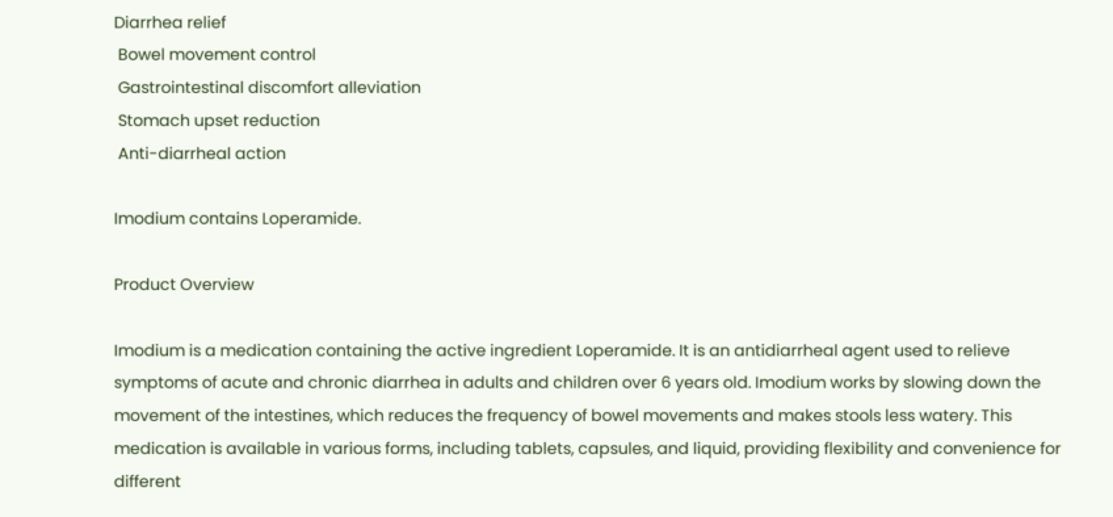Diarrhea relief
 Bowel movement control
 Gastrointestinal discomfort alleviation
 Stomach upset reduction
 Anti-diarrheal action

Imodium contains Loperamide.

Product Overview

Imodium is a medication containing the active ingredient Loperamide. It is an antidiarrheal agent used to relieve symptoms of acute and chronic diarrhea in adults and children over 6 years old. Imodium works by slowing down the movement of the intestines, which reduces the frequency of bowel movements and makes stools less watery. This medication is available in various forms, including tablets, capsules, and liquid, providing flexibility and convenience for different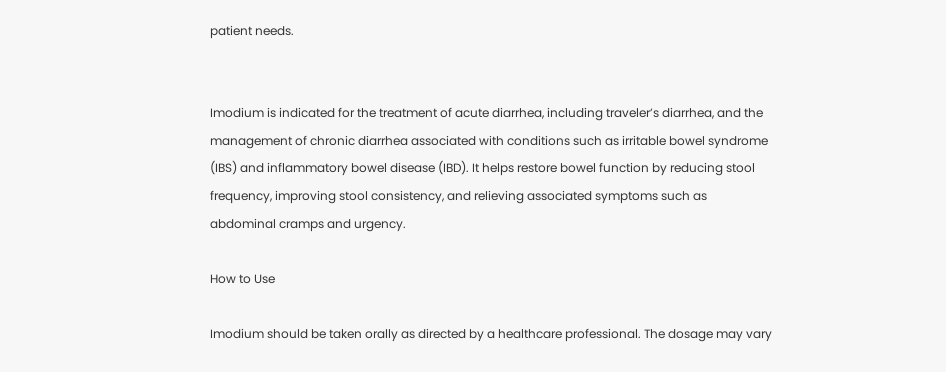patient needs.


Imodium is indicated for the treatment of acute diarrhea, including traveler’s diarrhea, and the management of chronic diarrhea associated with conditions such as irritable bowel syndrome (IBS) and inflammatory bowel disease (IBD). It helps restore bowel function by reducing stool frequency, improving stool consistency, and relieving associated symptoms such as abdominal cramps and urgency.

How to Use

Imodium should be taken orally as directed by a healthcare professional. The dosage may vary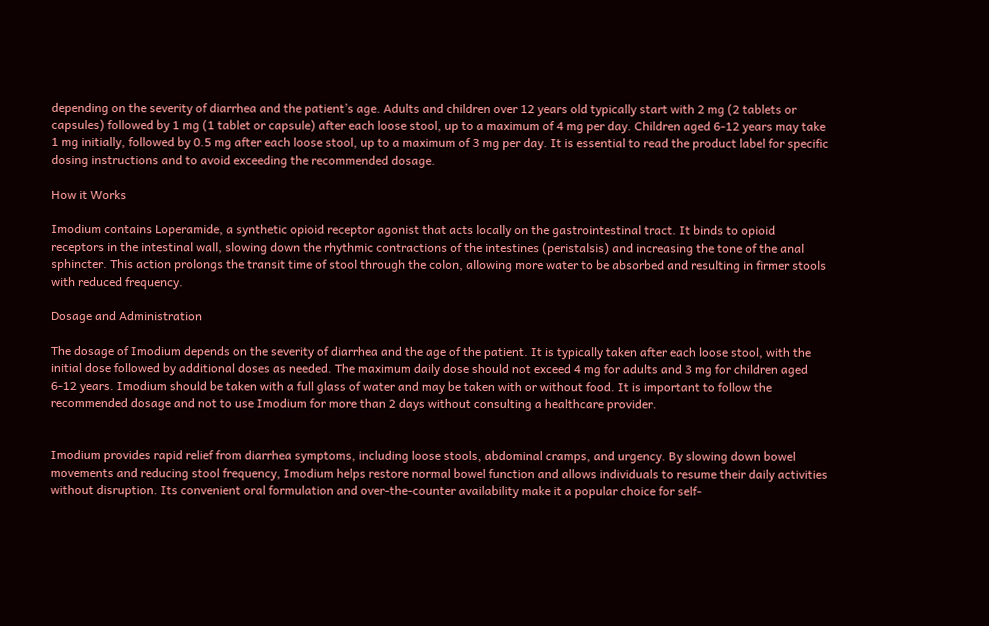depending on the severity of diarrhea and the patient’s age. Adults and children over 12 years old typically start with 2 mg (2 tablets or capsules) followed by 1 mg (1 tablet or capsule) after each loose stool, up to a maximum of 4 mg per day. Children aged 6-12 years may take 1 mg initially, followed by 0.5 mg after each loose stool, up to a maximum of 3 mg per day. It is essential to read the product label for specific dosing instructions and to avoid exceeding the recommended dosage.

How it Works

Imodium contains Loperamide, a synthetic opioid receptor agonist that acts locally on the gastrointestinal tract. It binds to opioid receptors in the intestinal wall, slowing down the rhythmic contractions of the intestines (peristalsis) and increasing the tone of the anal sphincter. This action prolongs the transit time of stool through the colon, allowing more water to be absorbed and resulting in firmer stools with reduced frequency.

Dosage and Administration

The dosage of Imodium depends on the severity of diarrhea and the age of the patient. It is typically taken after each loose stool, with the initial dose followed by additional doses as needed. The maximum daily dose should not exceed 4 mg for adults and 3 mg for children aged 6-12 years. Imodium should be taken with a full glass of water and may be taken with or without food. It is important to follow the recommended dosage and not to use Imodium for more than 2 days without consulting a healthcare provider.


Imodium provides rapid relief from diarrhea symptoms, including loose stools, abdominal cramps, and urgency. By slowing down bowel movements and reducing stool frequency, Imodium helps restore normal bowel function and allows individuals to resume their daily activities without disruption. Its convenient oral formulation and over-the-counter availability make it a popular choice for self-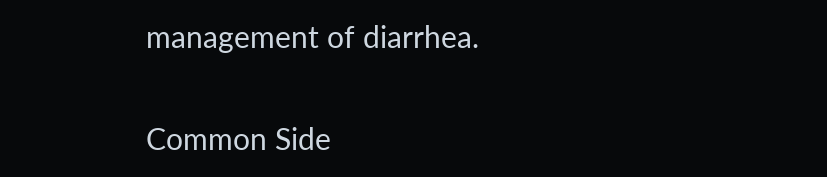management of diarrhea.

Common Side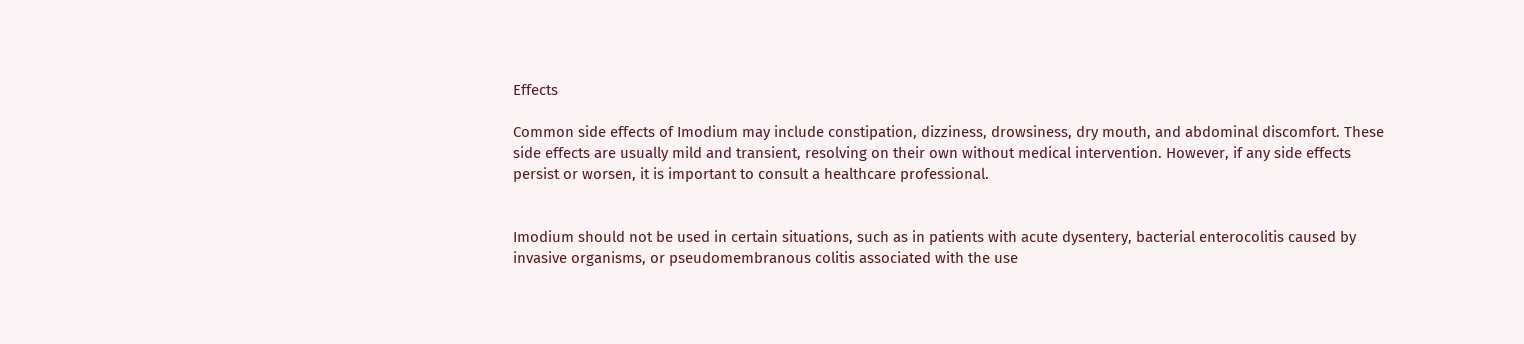Effects

Common side effects of Imodium may include constipation, dizziness, drowsiness, dry mouth, and abdominal discomfort. These side effects are usually mild and transient, resolving on their own without medical intervention. However, if any side effects persist or worsen, it is important to consult a healthcare professional.


Imodium should not be used in certain situations, such as in patients with acute dysentery, bacterial enterocolitis caused by invasive organisms, or pseudomembranous colitis associated with the use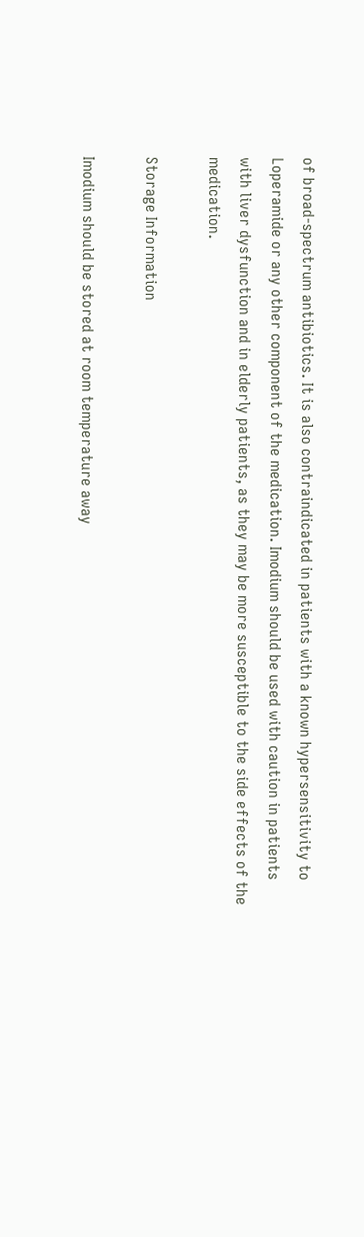of broad-spectrum antibiotics. It is also contraindicated in patients with a known hypersensitivity to Loperamide or any other component of the medication. Imodium should be used with caution in patients with liver dysfunction and in elderly patients, as they may be more susceptible to the side effects of the medication.

Storage Information

Imodium should be stored at room temperature away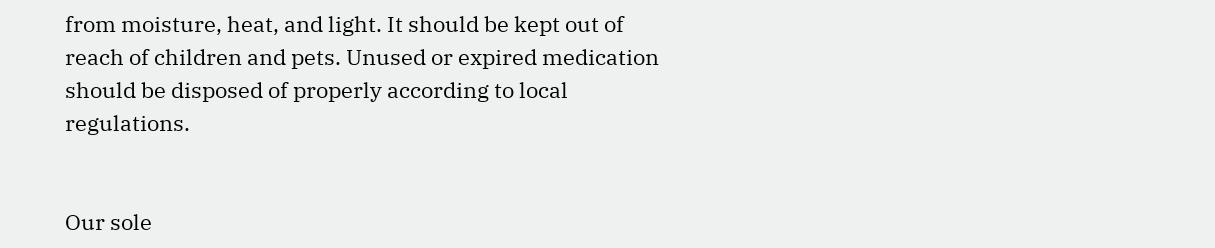from moisture, heat, and light. It should be kept out of reach of children and pets. Unused or expired medication should be disposed of properly according to local regulations.


Our sole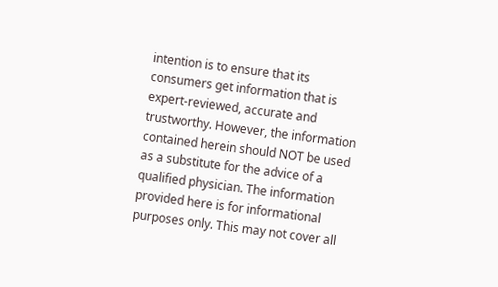intention is to ensure that its consumers get information that is expert-reviewed, accurate and trustworthy. However, the information contained herein should NOT be used as a substitute for the advice of a qualified physician. The information provided here is for informational purposes only. This may not cover all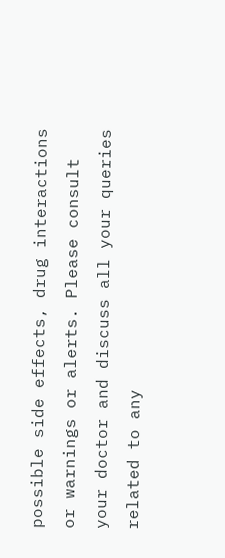possible side effects, drug interactions or warnings or alerts. Please consult your doctor and discuss all your queries related to any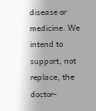disease or medicine. We intend to support, not replace, the doctor-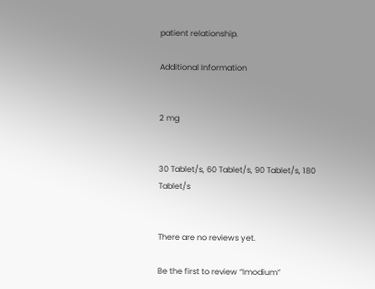patient relationship.

Additional Information


2 mg


30 Tablet/s, 60 Tablet/s, 90 Tablet/s, 180 Tablet/s


There are no reviews yet.

Be the first to review “Imodium”